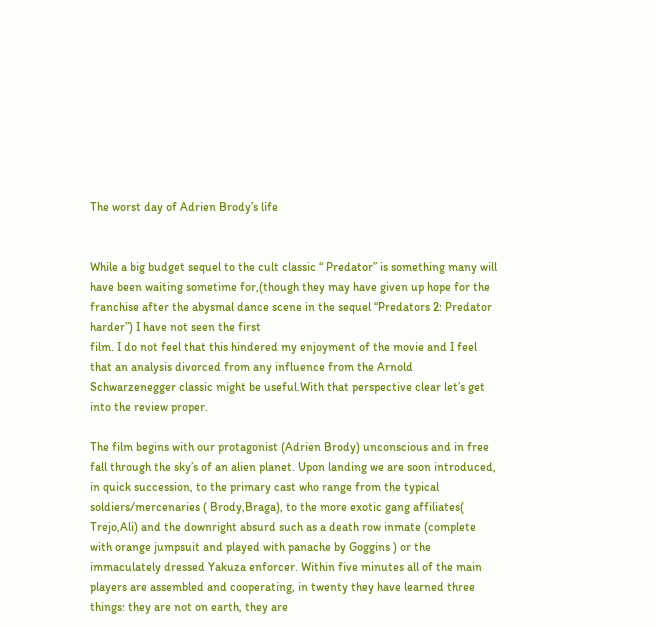The worst day of Adrien Brody’s life


While a big budget sequel to the cult classic “ Predator” is something many will have been waiting sometime for,(though they may have given up hope for the franchise after the abysmal dance scene in the sequel “Predators 2: Predator harder”) I have not seen the first
film. I do not feel that this hindered my enjoyment of the movie and I feel that an analysis divorced from any influence from the Arnold Schwarzenegger classic might be useful.With that perspective clear let’s get into the review proper.

The film begins with our protagonist (Adrien Brody) unconscious and in free fall through the sky’s of an alien planet. Upon landing we are soon introduced, in quick succession, to the primary cast who range from the typical soldiers/mercenaries ( Brody,Braga), to the more exotic gang affiliates( Trejo,Ali) and the downright absurd such as a death row inmate (complete with orange jumpsuit and played with panache by Goggins ) or the immaculately dressed Yakuza enforcer. Within five minutes all of the main players are assembled and cooperating, in twenty they have learned three things: they are not on earth, they are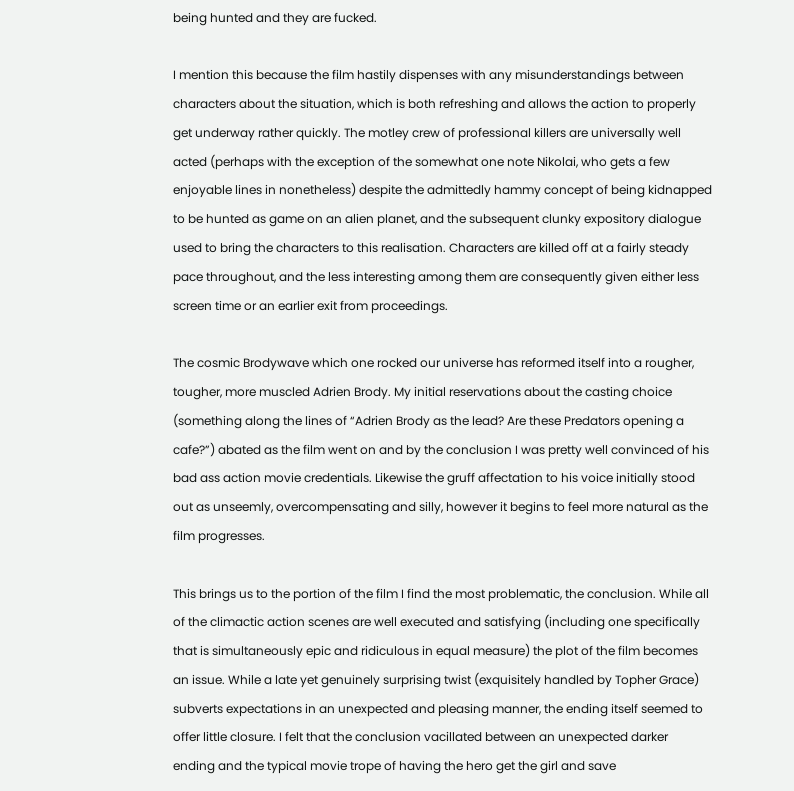being hunted and they are fucked.

I mention this because the film hastily dispenses with any misunderstandings between characters about the situation, which is both refreshing and allows the action to properly get underway rather quickly. The motley crew of professional killers are universally well acted (perhaps with the exception of the somewhat one note Nikolai, who gets a few enjoyable lines in nonetheless) despite the admittedly hammy concept of being kidnapped to be hunted as game on an alien planet, and the subsequent clunky expository dialogue used to bring the characters to this realisation. Characters are killed off at a fairly steady pace throughout, and the less interesting among them are consequently given either less screen time or an earlier exit from proceedings.

The cosmic Brodywave which one rocked our universe has reformed itself into a rougher, tougher, more muscled Adrien Brody. My initial reservations about the casting choice (something along the lines of “Adrien Brody as the lead? Are these Predators opening a cafe?”) abated as the film went on and by the conclusion I was pretty well convinced of his bad ass action movie credentials. Likewise the gruff affectation to his voice initially stood out as unseemly, overcompensating and silly, however it begins to feel more natural as the film progresses.

This brings us to the portion of the film I find the most problematic, the conclusion. While all of the climactic action scenes are well executed and satisfying (including one specifically that is simultaneously epic and ridiculous in equal measure) the plot of the film becomes an issue. While a late yet genuinely surprising twist (exquisitely handled by Topher Grace) subverts expectations in an unexpected and pleasing manner, the ending itself seemed to offer little closure. I felt that the conclusion vacillated between an unexpected darker ending and the typical movie trope of having the hero get the girl and save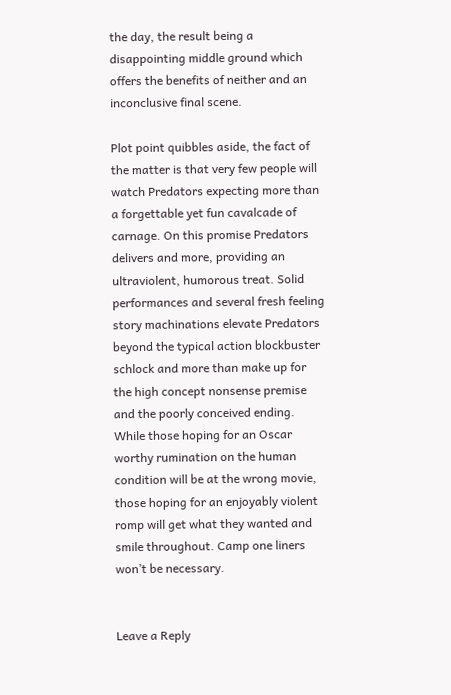the day, the result being a disappointing middle ground which offers the benefits of neither and an inconclusive final scene.

Plot point quibbles aside, the fact of the matter is that very few people will watch Predators expecting more than a forgettable yet fun cavalcade of carnage. On this promise Predators delivers and more, providing an ultraviolent, humorous treat. Solid performances and several fresh feeling story machinations elevate Predators  beyond the typical action blockbuster schlock and more than make up for the high concept nonsense premise and the poorly conceived ending. While those hoping for an Oscar worthy rumination on the human condition will be at the wrong movie, those hoping for an enjoyably violent romp will get what they wanted and smile throughout. Camp one liners won’t be necessary.


Leave a Reply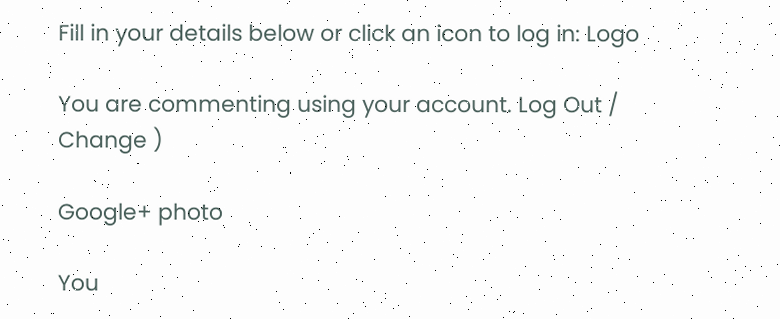Fill in your details below or click an icon to log in: Logo

You are commenting using your account. Log Out /  Change )

Google+ photo

You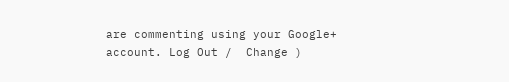are commenting using your Google+ account. Log Out /  Change )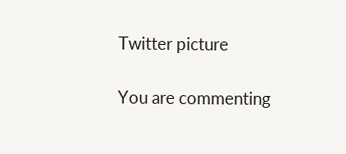Twitter picture

You are commenting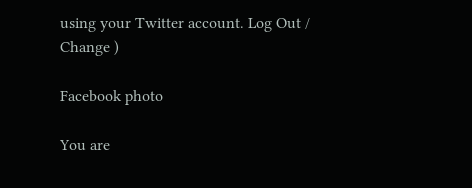using your Twitter account. Log Out /  Change )

Facebook photo

You are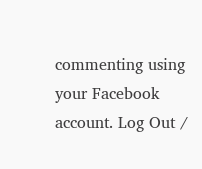commenting using your Facebook account. Log Out /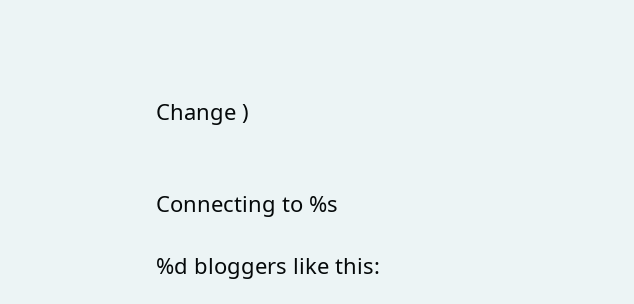Change )


Connecting to %s

%d bloggers like this: